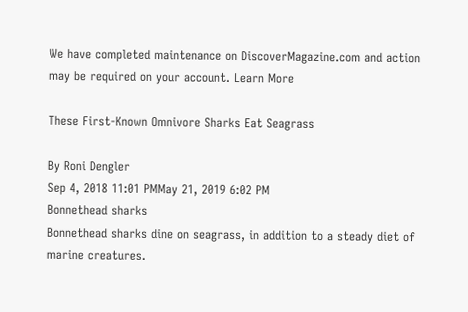We have completed maintenance on DiscoverMagazine.com and action may be required on your account. Learn More

These First-Known Omnivore Sharks Eat Seagrass

By Roni Dengler
Sep 4, 2018 11:01 PMMay 21, 2019 6:02 PM
Bonnethead sharks
Bonnethead sharks dine on seagrass, in addition to a steady diet of marine creatures.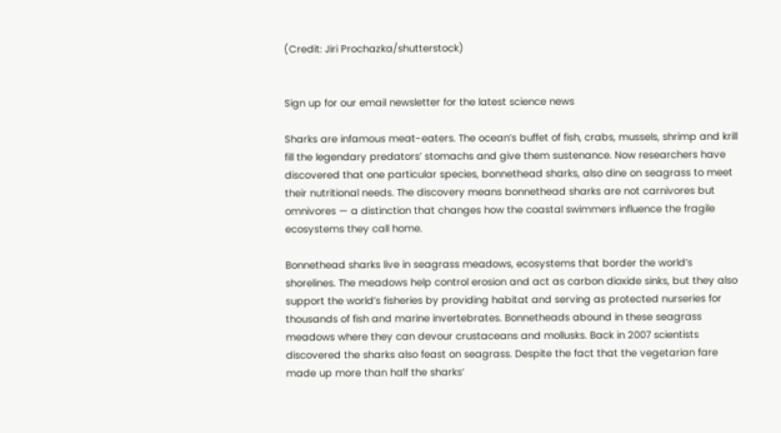(Credit: Jiri Prochazka/shutterstock)


Sign up for our email newsletter for the latest science news

Sharks are infamous meat-eaters. The ocean’s buffet of fish, crabs, mussels, shrimp and krill fill the legendary predators’ stomachs and give them sustenance. Now researchers have discovered that one particular species, bonnethead sharks, also dine on seagrass to meet their nutritional needs. The discovery means bonnethead sharks are not carnivores but omnivores — a distinction that changes how the coastal swimmers influence the fragile ecosystems they call home.

Bonnethead sharks live in seagrass meadows, ecosystems that border the world’s shorelines. The meadows help control erosion and act as carbon dioxide sinks, but they also support the world’s fisheries by providing habitat and serving as protected nurseries for thousands of fish and marine invertebrates. Bonnetheads abound in these seagrass meadows where they can devour crustaceans and mollusks. Back in 2007 scientists discovered the sharks also feast on seagrass. Despite the fact that the vegetarian fare made up more than half the sharks’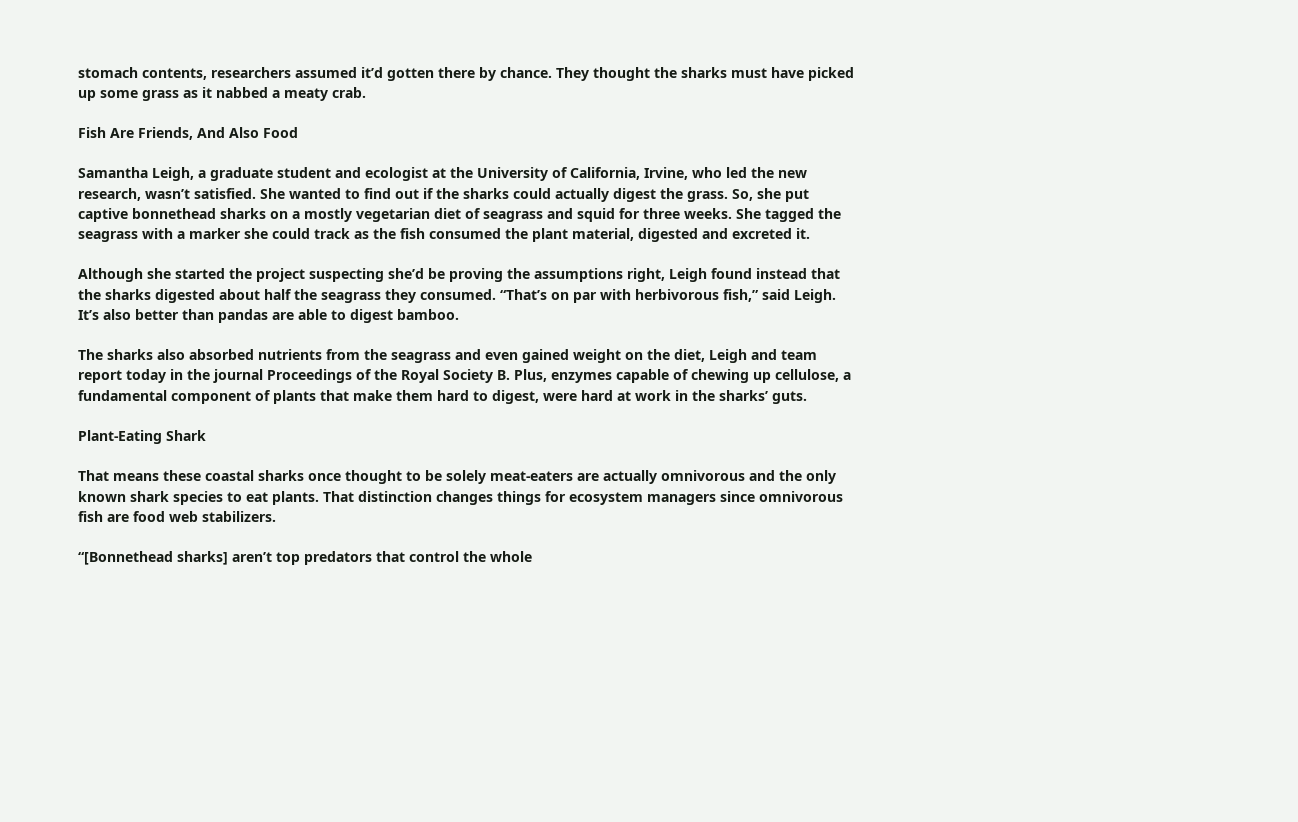stomach contents, researchers assumed it’d gotten there by chance. They thought the sharks must have picked up some grass as it nabbed a meaty crab.

Fish Are Friends, And Also Food

Samantha Leigh, a graduate student and ecologist at the University of California, Irvine, who led the new research, wasn’t satisfied. She wanted to find out if the sharks could actually digest the grass. So, she put captive bonnethead sharks on a mostly vegetarian diet of seagrass and squid for three weeks. She tagged the seagrass with a marker she could track as the fish consumed the plant material, digested and excreted it.

Although she started the project suspecting she’d be proving the assumptions right, Leigh found instead that the sharks digested about half the seagrass they consumed. “That’s on par with herbivorous fish,” said Leigh. It’s also better than pandas are able to digest bamboo.

The sharks also absorbed nutrients from the seagrass and even gained weight on the diet, Leigh and team report today in the journal Proceedings of the Royal Society B. Plus, enzymes capable of chewing up cellulose, a fundamental component of plants that make them hard to digest, were hard at work in the sharks’ guts.

Plant-Eating Shark

That means these coastal sharks once thought to be solely meat-eaters are actually omnivorous and the only known shark species to eat plants. That distinction changes things for ecosystem managers since omnivorous fish are food web stabilizers.

“[Bonnethead sharks] aren’t top predators that control the whole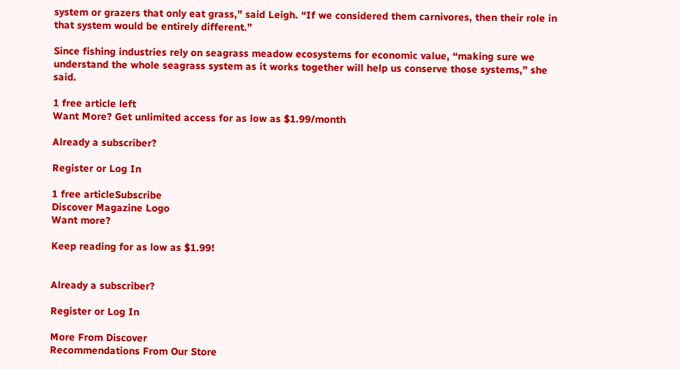system or grazers that only eat grass,” said Leigh. “If we considered them carnivores, then their role in that system would be entirely different.”

Since fishing industries rely on seagrass meadow ecosystems for economic value, “making sure we understand the whole seagrass system as it works together will help us conserve those systems,” she said.

1 free article left
Want More? Get unlimited access for as low as $1.99/month

Already a subscriber?

Register or Log In

1 free articleSubscribe
Discover Magazine Logo
Want more?

Keep reading for as low as $1.99!


Already a subscriber?

Register or Log In

More From Discover
Recommendations From Our Store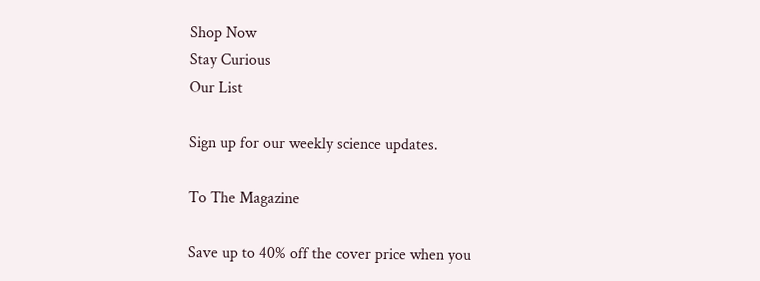Shop Now
Stay Curious
Our List

Sign up for our weekly science updates.

To The Magazine

Save up to 40% off the cover price when you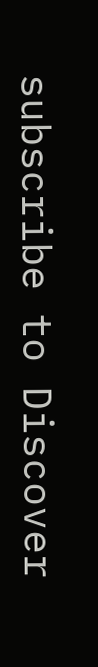subscribe to Discover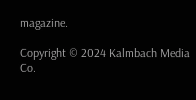magazine.

Copyright © 2024 Kalmbach Media Co.